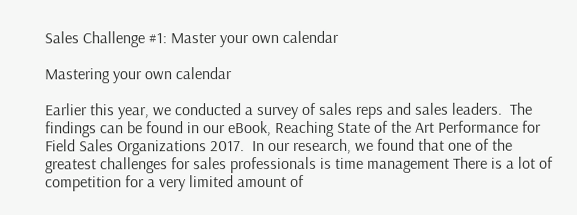Sales Challenge #1: Master your own calendar

Mastering your own calendar

Earlier this year, we conducted a survey of sales reps and sales leaders.  The findings can be found in our eBook, Reaching State of the Art Performance for Field Sales Organizations 2017.  In our research, we found that one of the greatest challenges for sales professionals is time management There is a lot of competition for a very limited amount of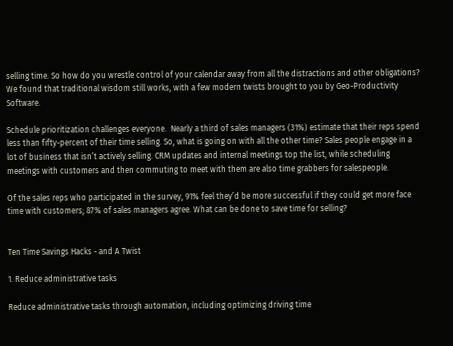selling time. So how do you wrestle control of your calendar away from all the distractions and other obligations? We found that traditional wisdom still works, with a few modern twists brought to you by Geo-Productivity Software.

Schedule prioritization challenges everyone.  Nearly a third of sales managers (31%) estimate that their reps spend less than fifty-percent of their time selling. So, what is going on with all the other time? Sales people engage in a lot of business that isn’t actively selling. CRM updates and internal meetings top the list, while scheduling meetings with customers and then commuting to meet with them are also time grabbers for salespeople.

Of the sales reps who participated in the survey, 91% feel they’d be more successful if they could get more face time with customers; 87% of sales managers agree. What can be done to save time for selling?


Ten Time Savings Hacks - and A Twist

1. Reduce administrative tasks

Reduce administrative tasks through automation, including optimizing driving time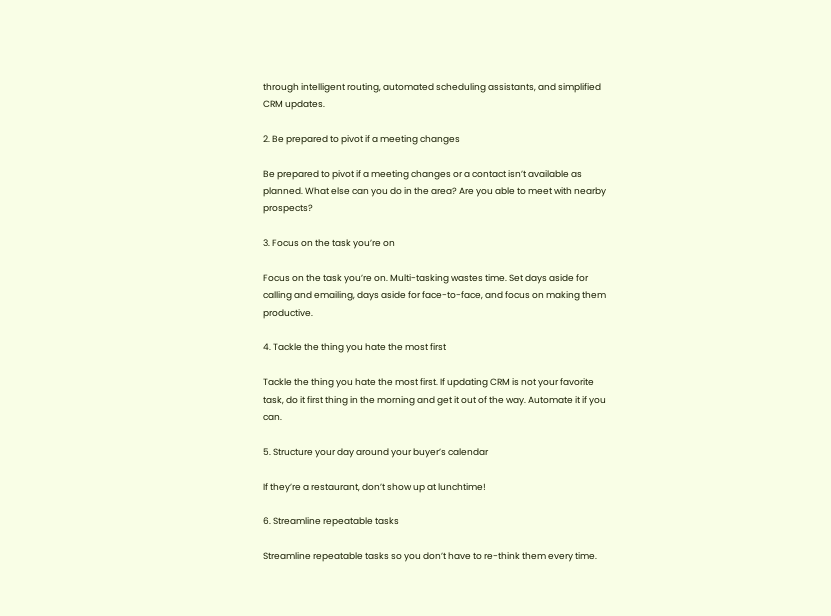through intelligent routing, automated scheduling assistants, and simplified CRM updates.

2. Be prepared to pivot if a meeting changes

Be prepared to pivot if a meeting changes or a contact isn’t available as planned. What else can you do in the area? Are you able to meet with nearby prospects?

3. Focus on the task you’re on

Focus on the task you’re on. Multi-tasking wastes time. Set days aside for calling and emailing, days aside for face-to-face, and focus on making them productive.

4. Tackle the thing you hate the most first

Tackle the thing you hate the most first. If updating CRM is not your favorite task, do it first thing in the morning and get it out of the way. Automate it if you can.

5. Structure your day around your buyer’s calendar

If they’re a restaurant, don’t show up at lunchtime!

6. Streamline repeatable tasks

Streamline repeatable tasks so you don’t have to re-think them every time.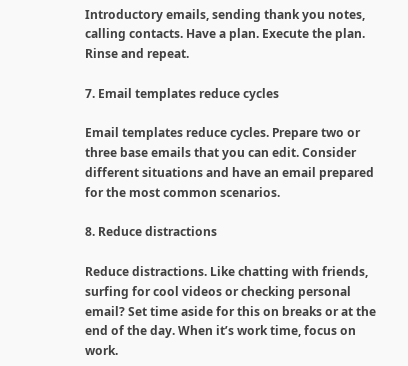Introductory emails, sending thank you notes, calling contacts. Have a plan. Execute the plan. Rinse and repeat.

7. Email templates reduce cycles

Email templates reduce cycles. Prepare two or three base emails that you can edit. Consider different situations and have an email prepared for the most common scenarios.

8. Reduce distractions

Reduce distractions. Like chatting with friends, surfing for cool videos or checking personal email? Set time aside for this on breaks or at the end of the day. When it’s work time, focus on work.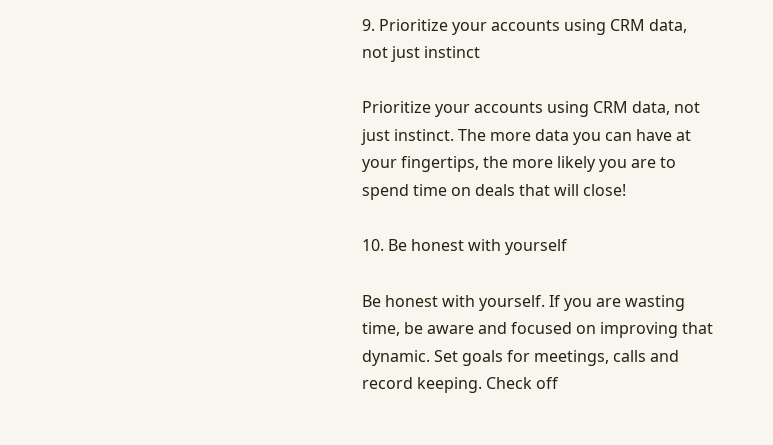9. Prioritize your accounts using CRM data, not just instinct

Prioritize your accounts using CRM data, not just instinct. The more data you can have at your fingertips, the more likely you are to spend time on deals that will close!

10. Be honest with yourself

Be honest with yourself. If you are wasting time, be aware and focused on improving that dynamic. Set goals for meetings, calls and record keeping. Check off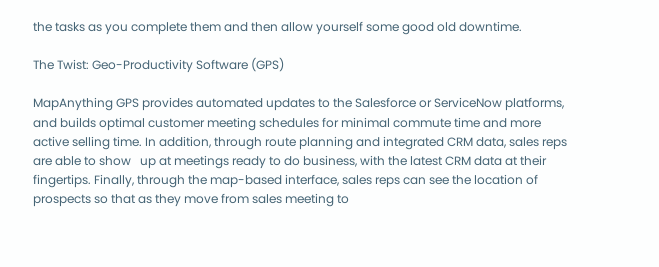the tasks as you complete them and then allow yourself some good old downtime.

The Twist: Geo-Productivity Software (GPS)

MapAnything GPS provides automated updates to the Salesforce or ServiceNow platforms, and builds optimal customer meeting schedules for minimal commute time and more active selling time. In addition, through route planning and integrated CRM data, sales reps are able to show   up at meetings ready to do business, with the latest CRM data at their fingertips. Finally, through the map-based interface, sales reps can see the location of prospects so that as they move from sales meeting to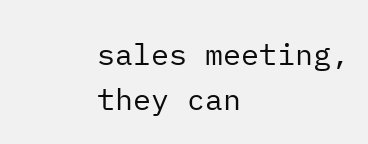sales meeting, they can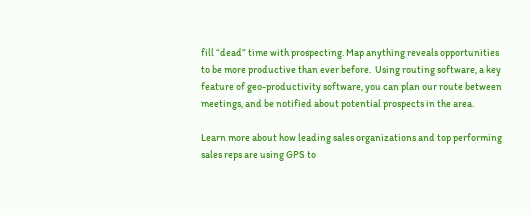fill “dead” time with prospecting. Map anything reveals opportunities to be more productive than ever before.  Using routing software, a key feature of geo-productivity software, you can plan our route between meetings, and be notified about potential prospects in the area.

Learn more about how leading sales organizations and top performing sales reps are using GPS to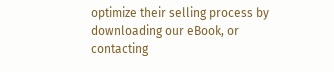optimize their selling process by downloading our eBook, or contacting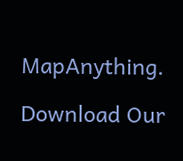MapAnything.

Download Our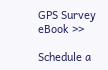GPS Survey eBook >>

Schedule a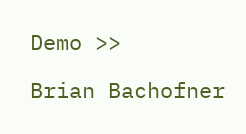Demo >>

Brian Bachofner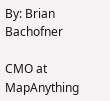By: Brian Bachofner

CMO at MapAnything